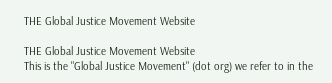THE Global Justice Movement Website

THE Global Justice Movement Website
This is the "Global Justice Movement" (dot org) we refer to in the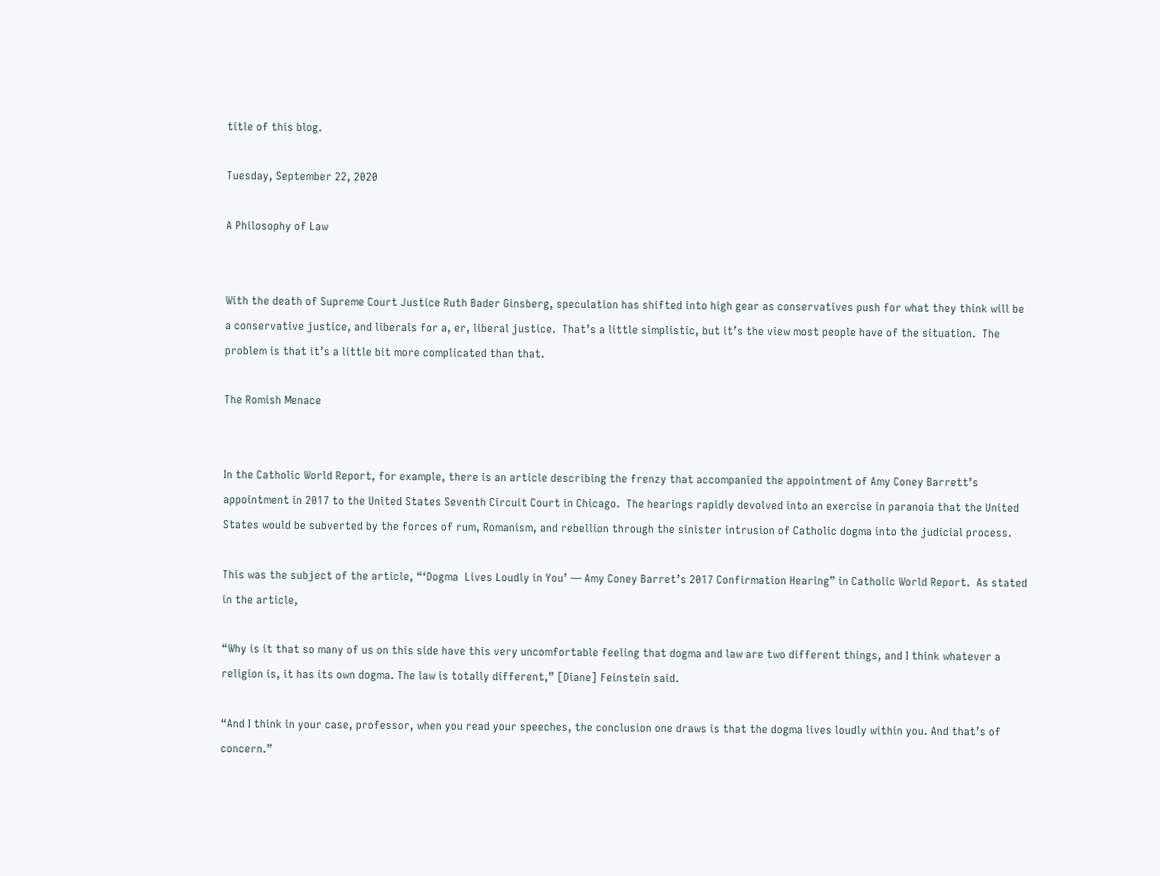title of this blog.

Tuesday, September 22, 2020

A Philosophy of Law


With the death of Supreme Court Justice Ruth Bader Ginsberg, speculation has shifted into high gear as conservatives push for what they think will be a conservative justice, and liberals for a, er, liberal justice.  That’s a little simplistic, but it’s the view most people have of the situation.  The problem is that it’s a little bit more complicated than that.

The Romish Menace


In the Catholic World Report, for example, there is an article describing the frenzy that accompanied the appointment of Amy Coney Barrett’s appointment in 2017 to the United States Seventh Circuit Court in Chicago.  The hearings rapidly devolved into an exercise in paranoia that the United States would be subverted by the forces of rum, Romanism, and rebellion through the sinister intrusion of Catholic dogma into the judicial process.

This was the subject of the article, “‘Dogma  Lives Loudly in You’ — Amy Coney Barret’s 2017 Confirmation Hearing” in Catholic World Report.  As stated in the article,

“Why is it that so many of us on this side have this very uncomfortable feeling that dogma and law are two different things, and I think whatever a religion is, it has its own dogma. The law is totally different,” [Diane] Feinstein said.

“And I think in your case, professor, when you read your speeches, the conclusion one draws is that the dogma lives loudly within you. And that’s of concern.”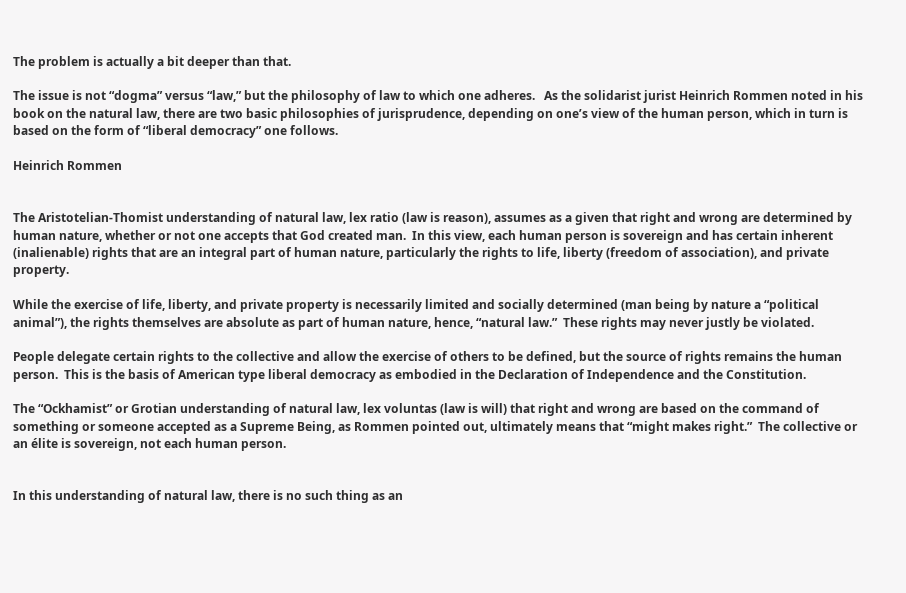The problem is actually a bit deeper than that.

The issue is not “dogma” versus “law,” but the philosophy of law to which one adheres.   As the solidarist jurist Heinrich Rommen noted in his book on the natural law, there are two basic philosophies of jurisprudence, depending on one’s view of the human person, which in turn is based on the form of “liberal democracy” one follows.

Heinrich Rommen


The Aristotelian-Thomist understanding of natural law, lex ratio (law is reason), assumes as a given that right and wrong are determined by human nature, whether or not one accepts that God created man.  In this view, each human person is sovereign and has certain inherent (inalienable) rights that are an integral part of human nature, particularly the rights to life, liberty (freedom of association), and private property.

While the exercise of life, liberty, and private property is necessarily limited and socially determined (man being by nature a “political animal”), the rights themselves are absolute as part of human nature, hence, “natural law.”  These rights may never justly be violated.

People delegate certain rights to the collective and allow the exercise of others to be defined, but the source of rights remains the human person.  This is the basis of American type liberal democracy as embodied in the Declaration of Independence and the Constitution.

The “Ockhamist” or Grotian understanding of natural law, lex voluntas (law is will) that right and wrong are based on the command of something or someone accepted as a Supreme Being, as Rommen pointed out, ultimately means that “might makes right.”  The collective or an élite is sovereign, not each human person.


In this understanding of natural law, there is no such thing as an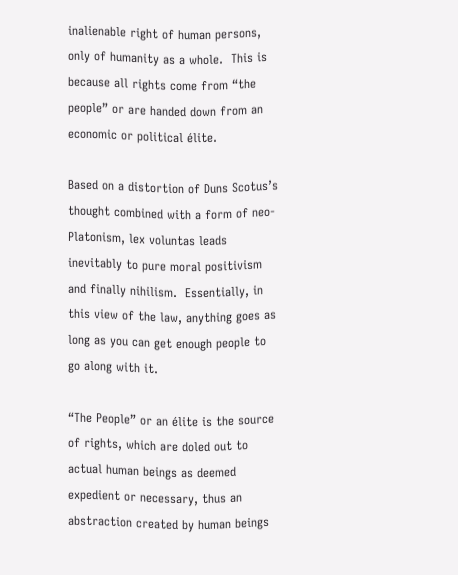inalienable right of human persons, only of humanity as a whole.  This is because all rights come from “the people” or are handed down from an economic or political élite.

Based on a distortion of Duns Scotus’s thought combined with a form of neo-Platonism, lex voluntas leads inevitably to pure moral positivism and finally nihilism.  Essentially, in this view of the law, anything goes as long as you can get enough people to go along with it.

“The People” or an élite is the source of rights, which are doled out to actual human beings as deemed expedient or necessary, thus an abstraction created by human beings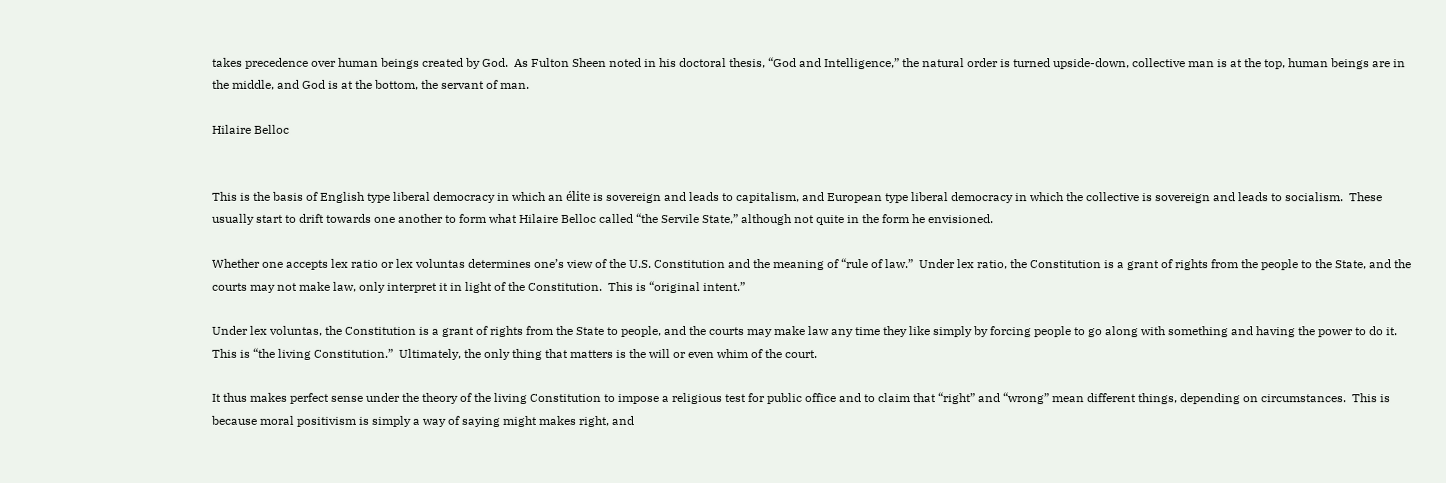takes precedence over human beings created by God.  As Fulton Sheen noted in his doctoral thesis, “God and Intelligence,” the natural order is turned upside-down, collective man is at the top, human beings are in the middle, and God is at the bottom, the servant of man.

Hilaire Belloc


This is the basis of English type liberal democracy in which an élite is sovereign and leads to capitalism, and European type liberal democracy in which the collective is sovereign and leads to socialism.  These usually start to drift towards one another to form what Hilaire Belloc called “the Servile State,” although not quite in the form he envisioned.

Whether one accepts lex ratio or lex voluntas determines one’s view of the U.S. Constitution and the meaning of “rule of law.”  Under lex ratio, the Constitution is a grant of rights from the people to the State, and the courts may not make law, only interpret it in light of the Constitution.  This is “original intent.”

Under lex voluntas, the Constitution is a grant of rights from the State to people, and the courts may make law any time they like simply by forcing people to go along with something and having the power to do it.  This is “the living Constitution.”  Ultimately, the only thing that matters is the will or even whim of the court.

It thus makes perfect sense under the theory of the living Constitution to impose a religious test for public office and to claim that “right” and “wrong” mean different things, depending on circumstances.  This is because moral positivism is simply a way of saying might makes right, and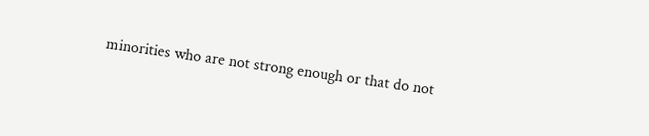minorities who are not strong enough or that do not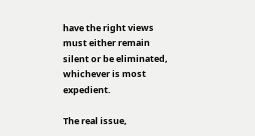have the right views must either remain silent or be eliminated, whichever is most expedient.

The real issue,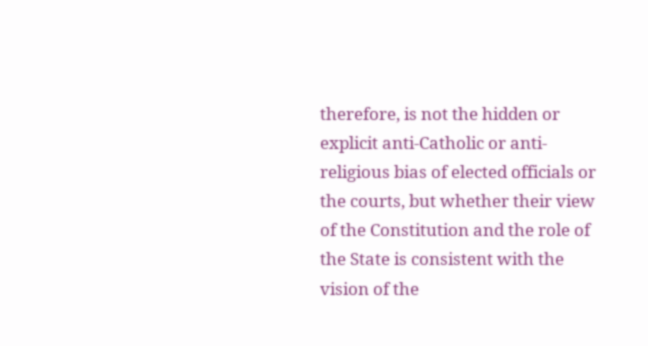therefore, is not the hidden or explicit anti-Catholic or anti-religious bias of elected officials or the courts, but whether their view of the Constitution and the role of the State is consistent with the vision of the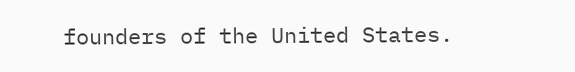founders of the United States.